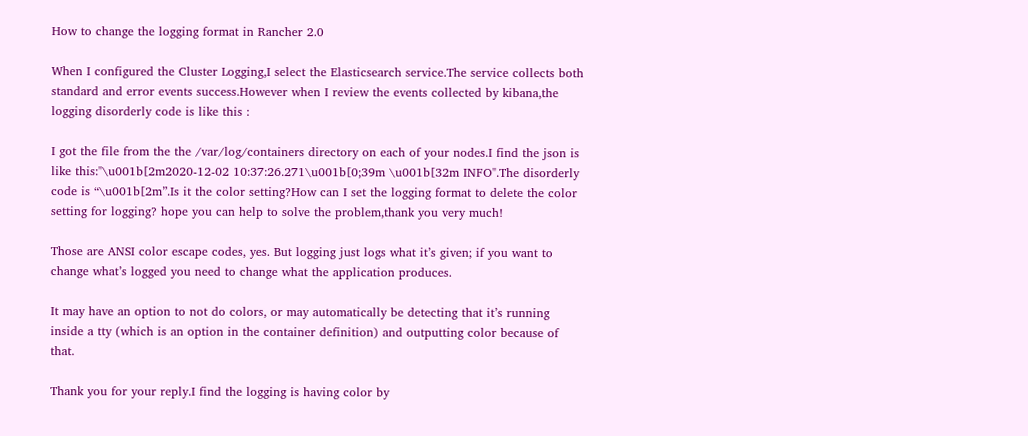How to change the logging format in Rancher 2.0

When I configured the Cluster Logging,I select the Elasticsearch service.The service collects both standard and error events success.However when I review the events collected by kibana,the logging disorderly code is like this :

I got the file from the the /var/log/containers directory on each of your nodes.I find the json is like this:"\u001b[2m2020-12-02 10:37:26.271\u001b[0;39m \u001b[32m INFO".The disorderly code is “\u001b[2m”.Is it the color setting?How can I set the logging format to delete the color setting for logging? hope you can help to solve the problem,thank you very much!

Those are ANSI color escape codes, yes. But logging just logs what it’s given; if you want to change what’s logged you need to change what the application produces.

It may have an option to not do colors, or may automatically be detecting that it’s running inside a tty (which is an option in the container definition) and outputting color because of that.

Thank you for your reply.I find the logging is having color by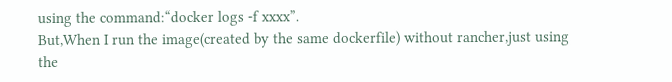using the command:“docker logs -f xxxx”.
But,When I run the image(created by the same dockerfile) without rancher,just using the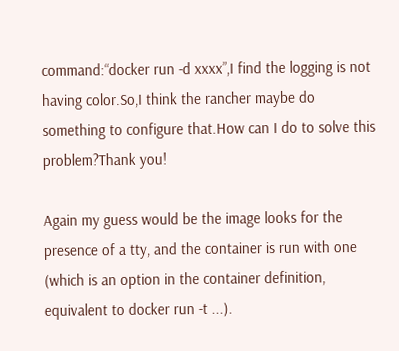command:“docker run -d xxxx”,I find the logging is not having color.So,I think the rancher maybe do something to configure that.How can I do to solve this problem?Thank you!

Again my guess would be the image looks for the presence of a tty, and the container is run with one (which is an option in the container definition, equivalent to docker run -t ...).